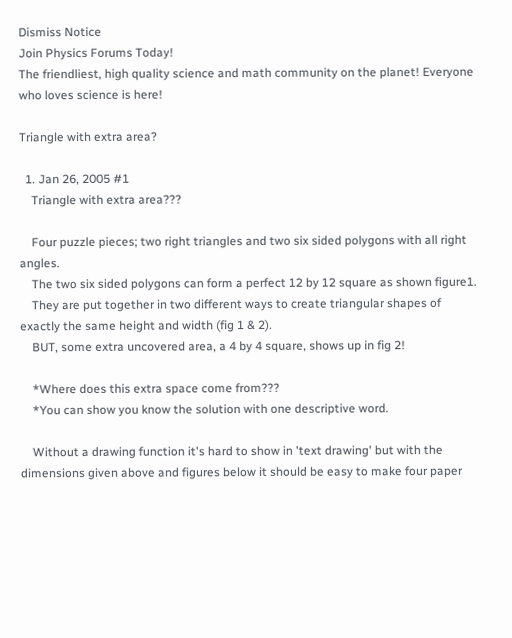Dismiss Notice
Join Physics Forums Today!
The friendliest, high quality science and math community on the planet! Everyone who loves science is here!

Triangle with extra area?

  1. Jan 26, 2005 #1
    Triangle with extra area???

    Four puzzle pieces; two right triangles and two six sided polygons with all right angles.
    The two six sided polygons can form a perfect 12 by 12 square as shown figure1.
    They are put together in two different ways to create triangular shapes of exactly the same height and width (fig 1 & 2).
    BUT, some extra uncovered area, a 4 by 4 square, shows up in fig 2!

    *Where does this extra space come from???
    *You can show you know the solution with one descriptive word.

    Without a drawing function it's hard to show in 'text drawing' but with the dimensions given above and figures below it should be easy to make four paper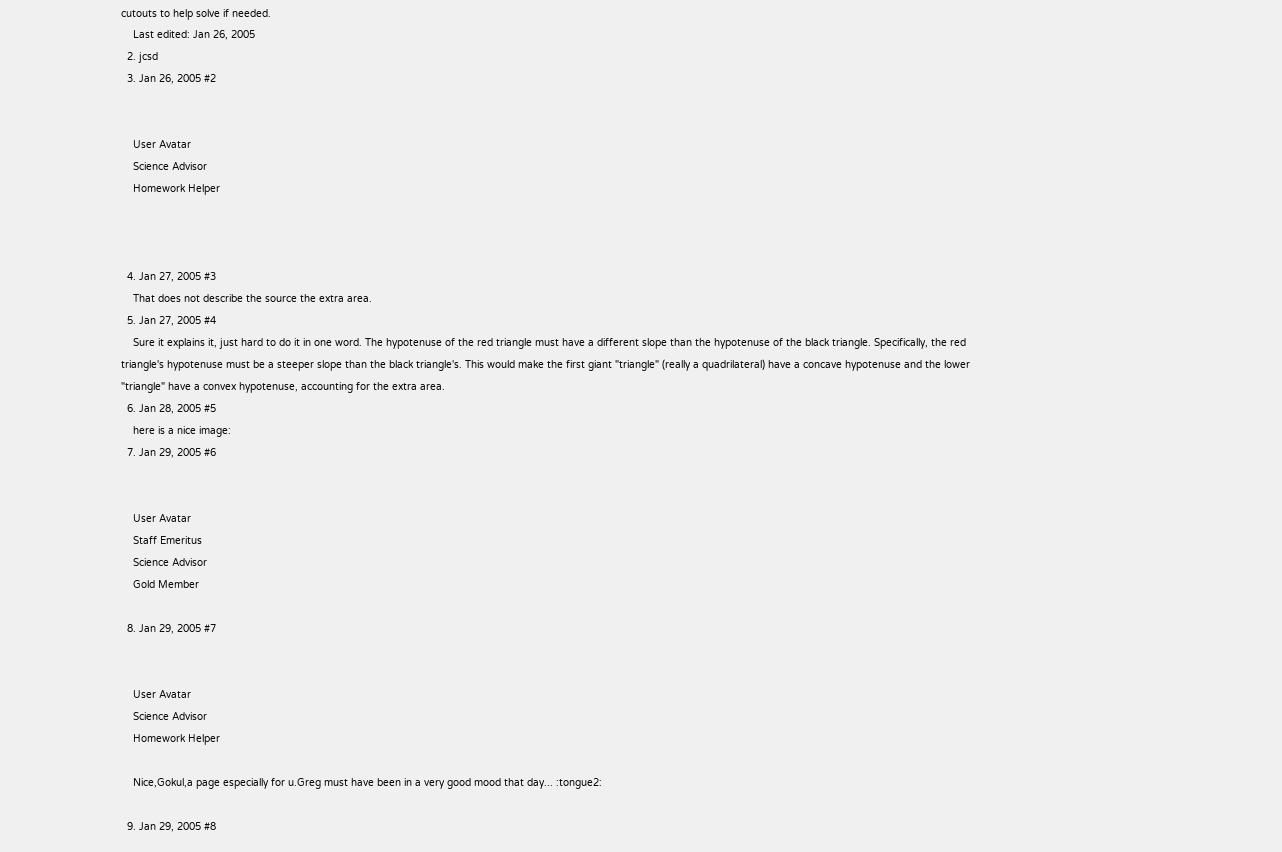cutouts to help solve if needed.
    Last edited: Jan 26, 2005
  2. jcsd
  3. Jan 26, 2005 #2


    User Avatar
    Science Advisor
    Homework Helper



  4. Jan 27, 2005 #3
    That does not describe the source the extra area.
  5. Jan 27, 2005 #4
    Sure it explains it, just hard to do it in one word. The hypotenuse of the red triangle must have a different slope than the hypotenuse of the black triangle. Specifically, the red triangle's hypotenuse must be a steeper slope than the black triangle's. This would make the first giant "triangle" (really a quadrilateral) have a concave hypotenuse and the lower "triangle" have a convex hypotenuse, accounting for the extra area.
  6. Jan 28, 2005 #5
    here is a nice image:
  7. Jan 29, 2005 #6


    User Avatar
    Staff Emeritus
    Science Advisor
    Gold Member

  8. Jan 29, 2005 #7


    User Avatar
    Science Advisor
    Homework Helper

    Nice,Gokul,a page especially for u.Greg must have been in a very good mood that day... :tongue2:

  9. Jan 29, 2005 #8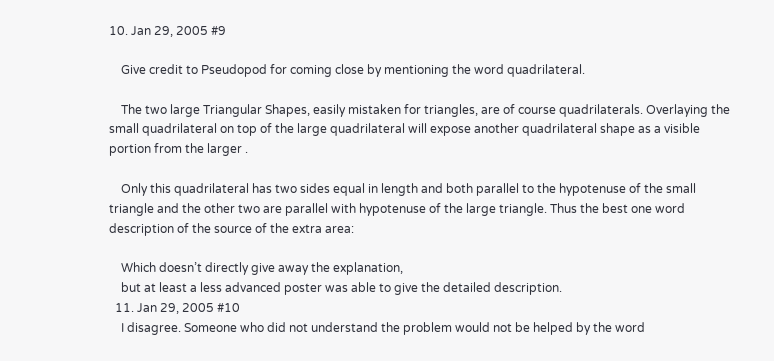10. Jan 29, 2005 #9

    Give credit to Pseudopod for coming close by mentioning the word quadrilateral.

    The two large Triangular Shapes, easily mistaken for triangles, are of course quadrilaterals. Overlaying the small quadrilateral on top of the large quadrilateral will expose another quadrilateral shape as a visible portion from the larger .

    Only this quadrilateral has two sides equal in length and both parallel to the hypotenuse of the small triangle and the other two are parallel with hypotenuse of the large triangle. Thus the best one word description of the source of the extra area:

    Which doesn’t directly give away the explanation,
    but at least a less advanced poster was able to give the detailed description.
  11. Jan 29, 2005 #10
    I disagree. Someone who did not understand the problem would not be helped by the word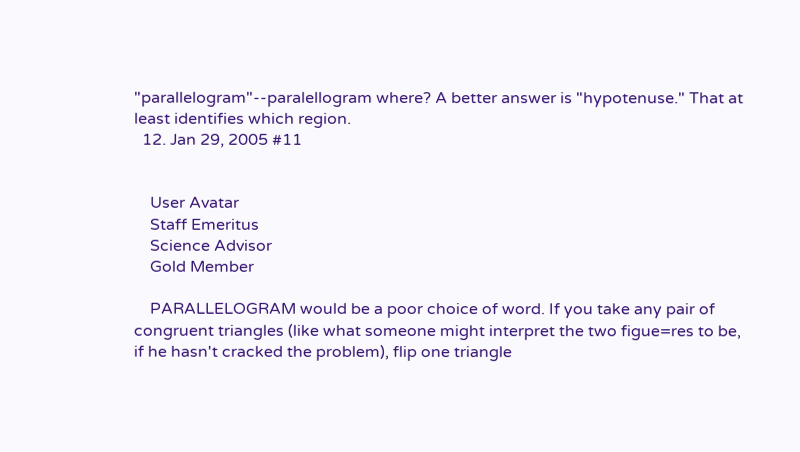"parallelogram"--paralellogram where? A better answer is "hypotenuse." That at least identifies which region.
  12. Jan 29, 2005 #11


    User Avatar
    Staff Emeritus
    Science Advisor
    Gold Member

    PARALLELOGRAM would be a poor choice of word. If you take any pair of congruent triangles (like what someone might interpret the two figue=res to be, if he hasn't cracked the problem), flip one triangle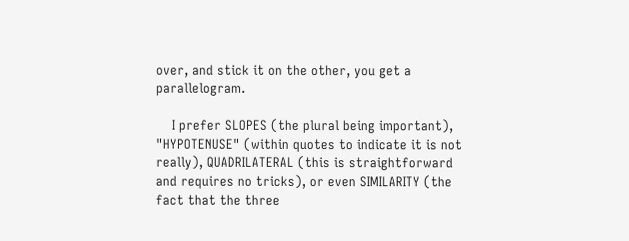over, and stick it on the other, you get a parallelogram.

    I prefer SLOPES (the plural being important), "HYPOTENUSE" (within quotes to indicate it is not really), QUADRILATERAL (this is straightforward and requires no tricks), or even SIMILARITY (the fact that the three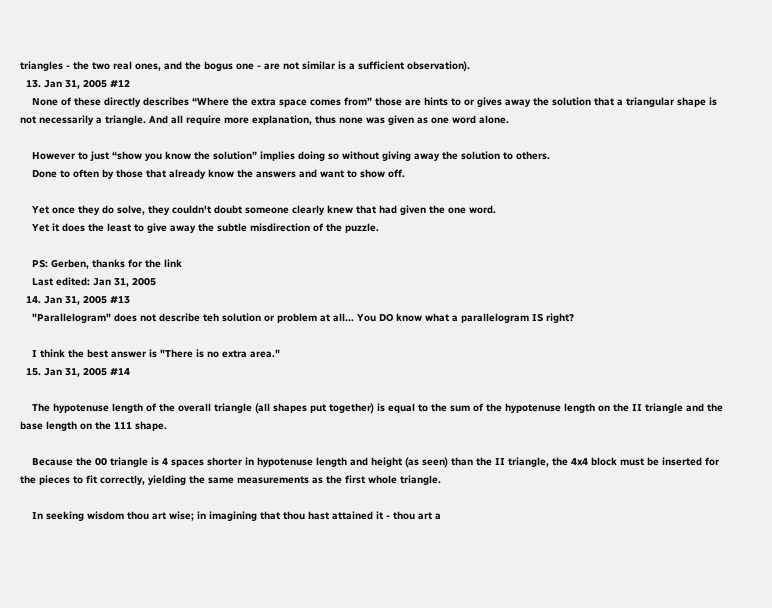triangles - the two real ones, and the bogus one - are not similar is a sufficient observation).
  13. Jan 31, 2005 #12
    None of these directly describes “Where the extra space comes from” those are hints to or gives away the solution that a triangular shape is not necessarily a triangle. And all require more explanation, thus none was given as one word alone.

    However to just “show you know the solution” implies doing so without giving away the solution to others.
    Done to often by those that already know the answers and want to show off.

    Yet once they do solve, they couldn't doubt someone clearly knew that had given the one word.
    Yet it does the least to give away the subtle misdirection of the puzzle.

    PS: Gerben, thanks for the link
    Last edited: Jan 31, 2005
  14. Jan 31, 2005 #13
    "Parallelogram" does not describe teh solution or problem at all... You DO know what a parallelogram IS right?

    I think the best answer is "There is no extra area."
  15. Jan 31, 2005 #14

    The hypotenuse length of the overall triangle (all shapes put together) is equal to the sum of the hypotenuse length on the II triangle and the base length on the 111 shape.

    Because the 00 triangle is 4 spaces shorter in hypotenuse length and height (as seen) than the II triangle, the 4x4 block must be inserted for the pieces to fit correctly, yielding the same measurements as the first whole triangle.

    In seeking wisdom thou art wise; in imagining that thou hast attained it - thou art a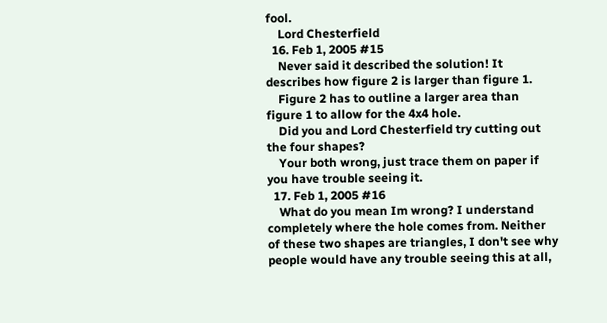fool.
    Lord Chesterfield
  16. Feb 1, 2005 #15
    Never said it described the solution! It describes how figure 2 is larger than figure 1.
    Figure 2 has to outline a larger area than figure 1 to allow for the 4x4 hole.
    Did you and Lord Chesterfield try cutting out the four shapes?
    Your both wrong, just trace them on paper if you have trouble seeing it.
  17. Feb 1, 2005 #16
    What do you mean Im wrong? I understand completely where the hole comes from. Neither of these two shapes are triangles, I don't see why people would have any trouble seeing this at all,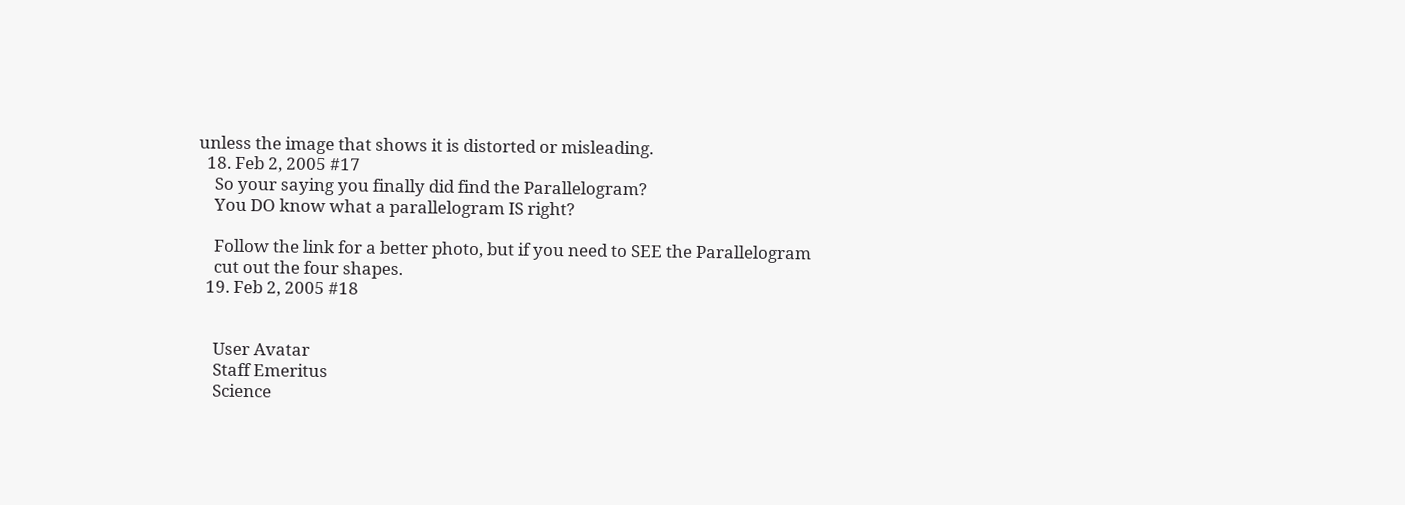unless the image that shows it is distorted or misleading.
  18. Feb 2, 2005 #17
    So your saying you finally did find the Parallelogram?
    You DO know what a parallelogram IS right?

    Follow the link for a better photo, but if you need to SEE the Parallelogram
    cut out the four shapes.
  19. Feb 2, 2005 #18


    User Avatar
    Staff Emeritus
    Science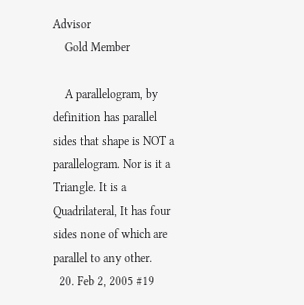Advisor
    Gold Member

    A parallelogram, by definition has parallel sides that shape is NOT a parallelogram. Nor is it a Triangle. It is a Quadrilateral, It has four sides none of which are parallel to any other.
  20. Feb 2, 2005 #19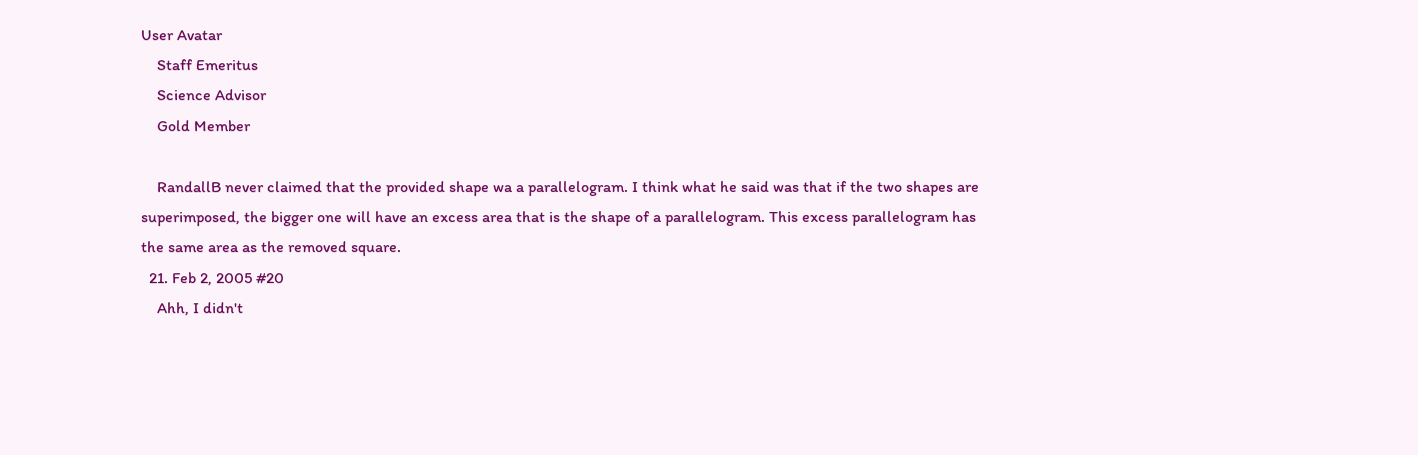User Avatar
    Staff Emeritus
    Science Advisor
    Gold Member

    RandallB never claimed that the provided shape wa a parallelogram. I think what he said was that if the two shapes are superimposed, the bigger one will have an excess area that is the shape of a parallelogram. This excess parallelogram has the same area as the removed square.
  21. Feb 2, 2005 #20
    Ahh, I didn't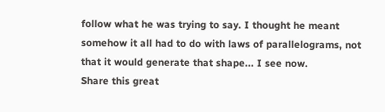follow what he was trying to say. I thought he meant somehow it all had to do with laws of parallelograms, not that it would generate that shape... I see now.
Share this great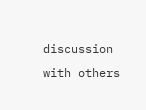discussion with others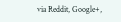via Reddit, Google+,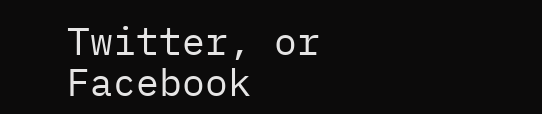Twitter, or Facebook